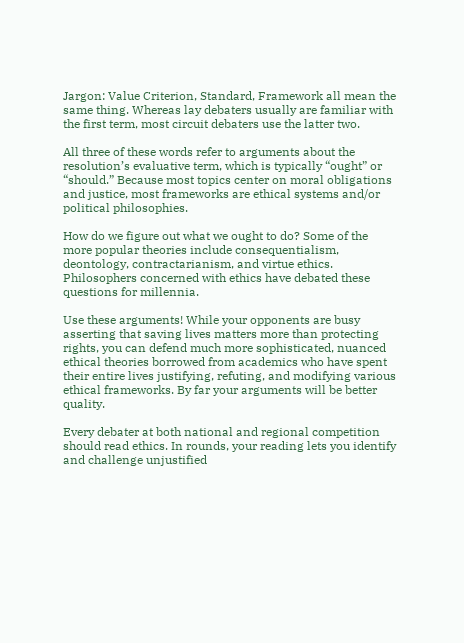Jargon: Value Criterion, Standard, Framework all mean the same thing. Whereas lay debaters usually are familiar with the first term, most circuit debaters use the latter two.

All three of these words refer to arguments about the resolution’s evaluative term, which is typically “ought” or “should.” Because most topics center on moral obligations and justice, most frameworks are ethical systems and/or political philosophies.

How do we figure out what we ought to do? Some of the more popular theories include consequentialism, deontology, contractarianism, and virtue ethics. Philosophers concerned with ethics have debated these questions for millennia.

Use these arguments! While your opponents are busy asserting that saving lives matters more than protecting rights, you can defend much more sophisticated, nuanced ethical theories borrowed from academics who have spent their entire lives justifying, refuting, and modifying various ethical frameworks. By far your arguments will be better quality.

Every debater at both national and regional competition should read ethics. In rounds, your reading lets you identify and challenge unjustified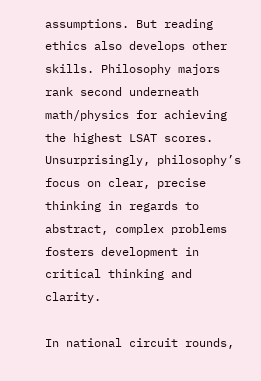assumptions. But reading ethics also develops other skills. Philosophy majors rank second underneath math/physics for achieving the highest LSAT scores. Unsurprisingly, philosophy’s focus on clear, precise thinking in regards to abstract, complex problems fosters development in critical thinking and clarity.

In national circuit rounds,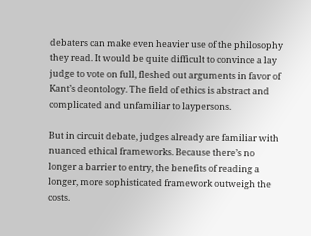debaters can make even heavier use of the philosophy they read. It would be quite difficult to convince a lay judge to vote on full, fleshed out arguments in favor of Kant’s deontology. The field of ethics is abstract and complicated and unfamiliar to laypersons.

But in circuit debate, judges already are familiar with nuanced ethical frameworks. Because there’s no longer a barrier to entry, the benefits of reading a longer, more sophisticated framework outweigh the costs.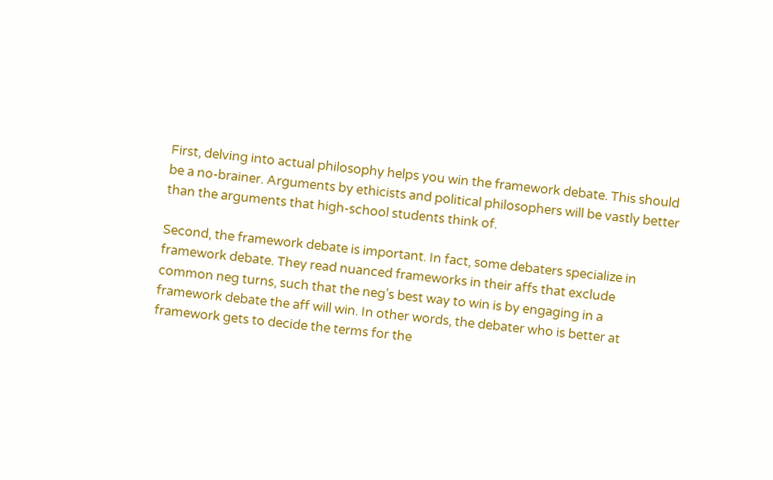First, delving into actual philosophy helps you win the framework debate. This should be a no-brainer. Arguments by ethicists and political philosophers will be vastly better than the arguments that high-school students think of.

Second, the framework debate is important. In fact, some debaters specialize in framework debate. They read nuanced frameworks in their affs that exclude common neg turns, such that the neg’s best way to win is by engaging in a framework debate the aff will win. In other words, the debater who is better at framework gets to decide the terms for the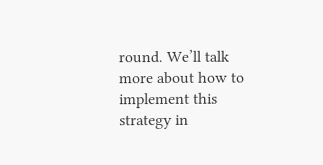round. We’ll talk more about how to implement this strategy in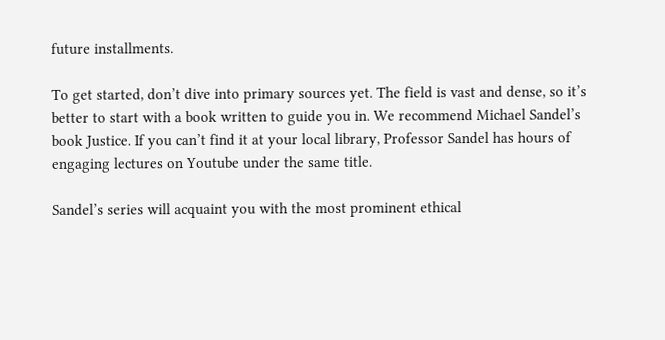future installments.

To get started, don’t dive into primary sources yet. The field is vast and dense, so it’s better to start with a book written to guide you in. We recommend Michael Sandel’s book Justice. If you can’t find it at your local library, Professor Sandel has hours of engaging lectures on Youtube under the same title.

Sandel’s series will acquaint you with the most prominent ethical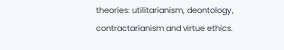theories: utilitarianism, deontology, contractarianism and virtue ethics.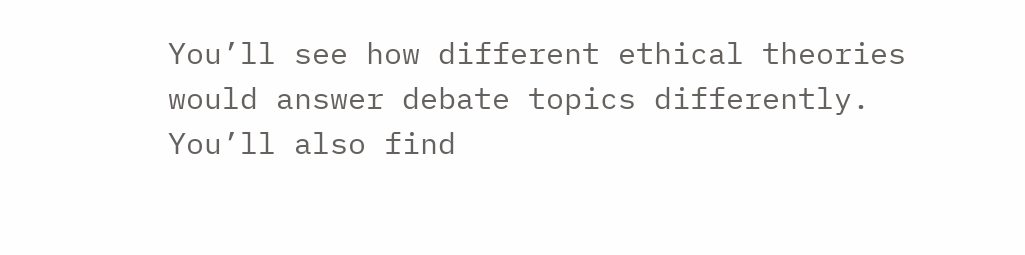You’ll see how different ethical theories would answer debate topics differently. You’ll also find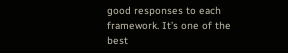good responses to each framework. It’s one of the best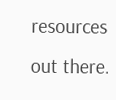resources out there.